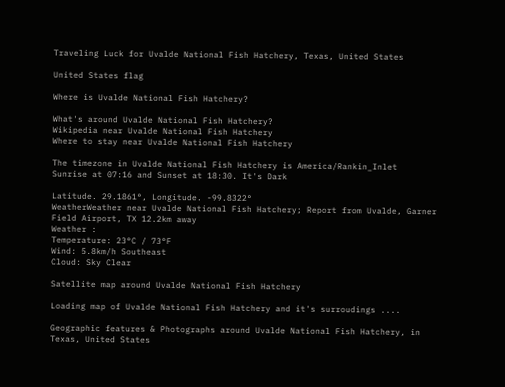Traveling Luck for Uvalde National Fish Hatchery, Texas, United States

United States flag

Where is Uvalde National Fish Hatchery?

What's around Uvalde National Fish Hatchery?
Wikipedia near Uvalde National Fish Hatchery
Where to stay near Uvalde National Fish Hatchery

The timezone in Uvalde National Fish Hatchery is America/Rankin_Inlet
Sunrise at 07:16 and Sunset at 18:30. It's Dark

Latitude. 29.1861°, Longitude. -99.8322°
WeatherWeather near Uvalde National Fish Hatchery; Report from Uvalde, Garner Field Airport, TX 12.2km away
Weather :
Temperature: 23°C / 73°F
Wind: 5.8km/h Southeast
Cloud: Sky Clear

Satellite map around Uvalde National Fish Hatchery

Loading map of Uvalde National Fish Hatchery and it's surroudings ....

Geographic features & Photographs around Uvalde National Fish Hatchery, in Texas, United States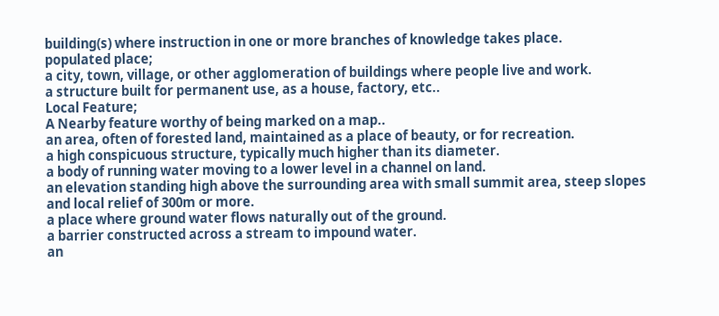building(s) where instruction in one or more branches of knowledge takes place.
populated place;
a city, town, village, or other agglomeration of buildings where people live and work.
a structure built for permanent use, as a house, factory, etc..
Local Feature;
A Nearby feature worthy of being marked on a map..
an area, often of forested land, maintained as a place of beauty, or for recreation.
a high conspicuous structure, typically much higher than its diameter.
a body of running water moving to a lower level in a channel on land.
an elevation standing high above the surrounding area with small summit area, steep slopes and local relief of 300m or more.
a place where ground water flows naturally out of the ground.
a barrier constructed across a stream to impound water.
an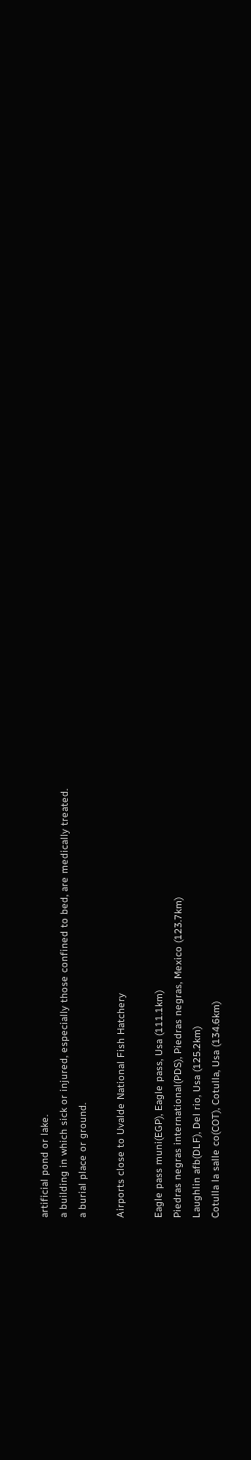artificial pond or lake.
a building in which sick or injured, especially those confined to bed, are medically treated.
a burial place or ground.

Airports close to Uvalde National Fish Hatchery

Eagle pass muni(EGP), Eagle pass, Usa (111.1km)
Piedras negras international(PDS), Piedras negras, Mexico (123.7km)
Laughlin afb(DLF), Del rio, Usa (125.2km)
Cotulla la salle co(COT), Cotulla, Usa (134.6km)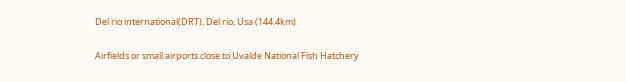Del rio international(DRT), Del rio, Usa (144.4km)

Airfields or small airports close to Uvalde National Fish Hatchery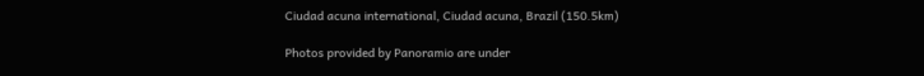Ciudad acuna international, Ciudad acuna, Brazil (150.5km)

Photos provided by Panoramio are under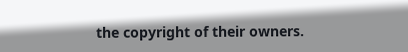the copyright of their owners.